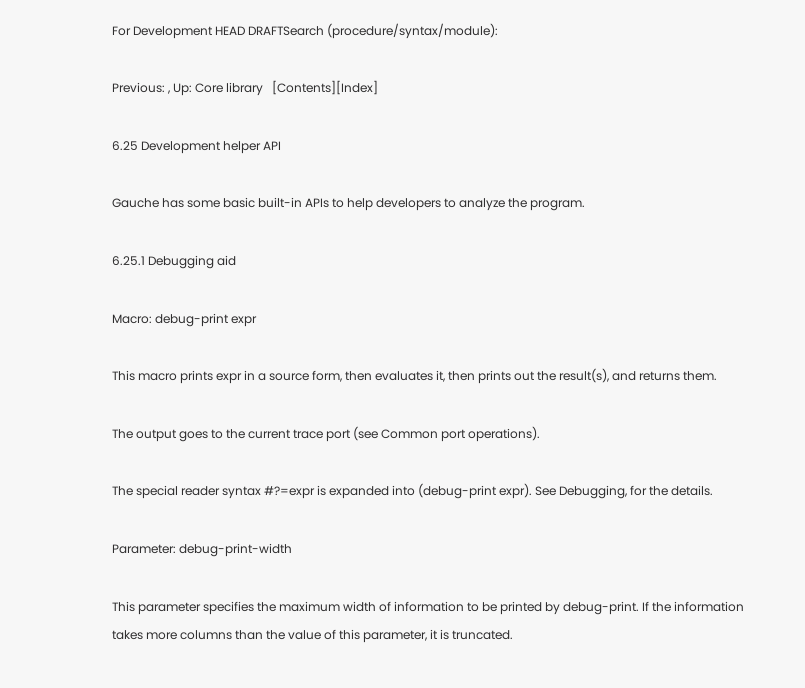For Development HEAD DRAFTSearch (procedure/syntax/module):

Previous: , Up: Core library   [Contents][Index]

6.25 Development helper API

Gauche has some basic built-in APIs to help developers to analyze the program.

6.25.1 Debugging aid

Macro: debug-print expr

This macro prints expr in a source form, then evaluates it, then prints out the result(s), and returns them.

The output goes to the current trace port (see Common port operations).

The special reader syntax #?=expr is expanded into (debug-print expr). See Debugging, for the details.

Parameter: debug-print-width

This parameter specifies the maximum width of information to be printed by debug-print. If the information takes more columns than the value of this parameter, it is truncated.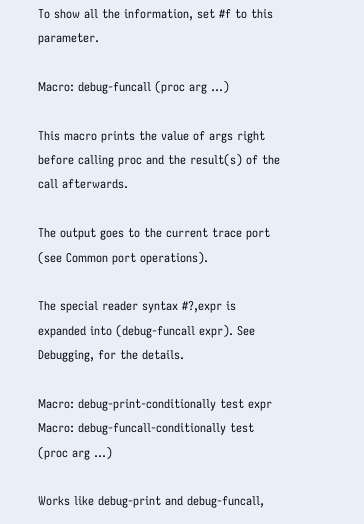To show all the information, set #f to this parameter.

Macro: debug-funcall (proc arg …)

This macro prints the value of args right before calling proc and the result(s) of the call afterwards.

The output goes to the current trace port (see Common port operations).

The special reader syntax #?,expr is expanded into (debug-funcall expr). See Debugging, for the details.

Macro: debug-print-conditionally test expr
Macro: debug-funcall-conditionally test (proc arg …)

Works like debug-print and debug-funcall,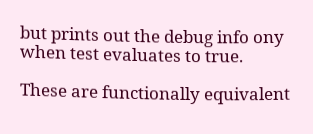but prints out the debug info ony when test evaluates to true.

These are functionally equivalent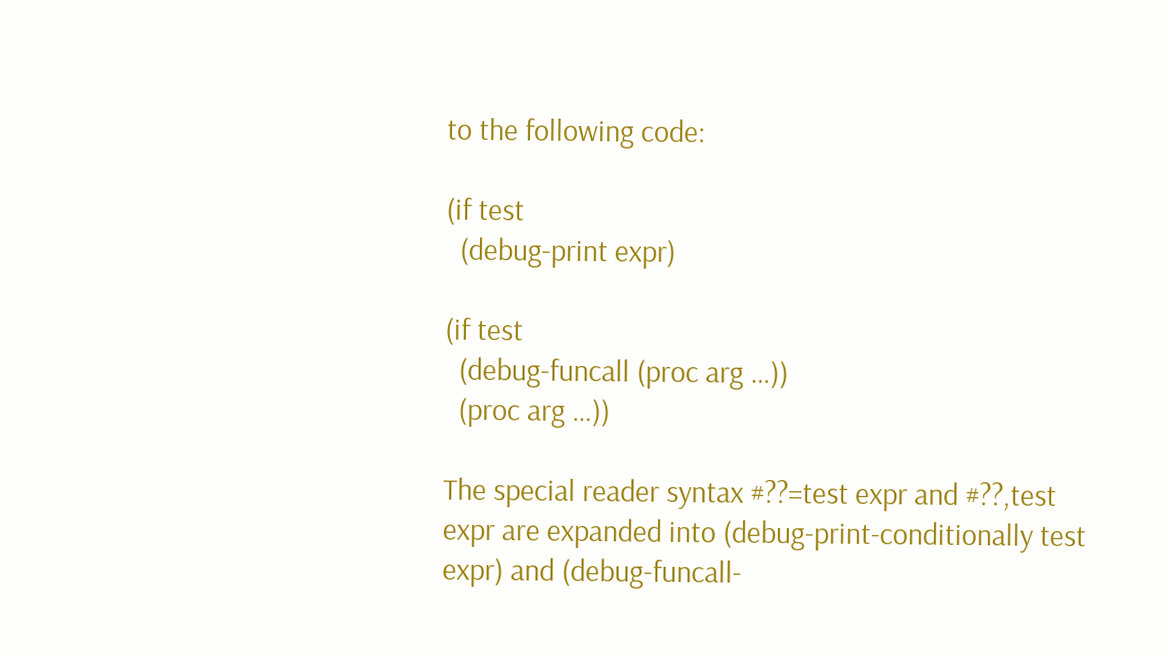to the following code:

(if test
  (debug-print expr)

(if test
  (debug-funcall (proc arg …))
  (proc arg …))

The special reader syntax #??=test expr and #??,test expr are expanded into (debug-print-conditionally test expr) and (debug-funcall-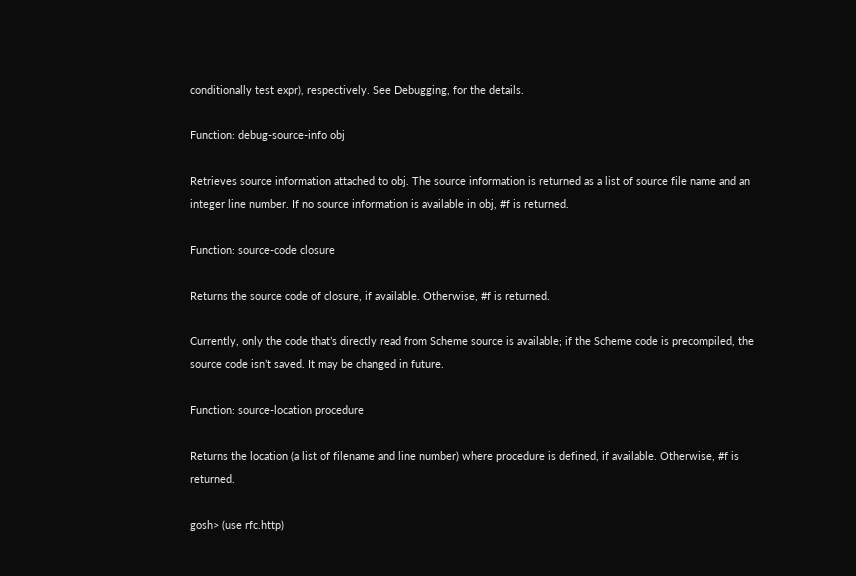conditionally test expr), respectively. See Debugging, for the details.

Function: debug-source-info obj

Retrieves source information attached to obj. The source information is returned as a list of source file name and an integer line number. If no source information is available in obj, #f is returned.

Function: source-code closure

Returns the source code of closure, if available. Otherwise, #f is returned.

Currently, only the code that’s directly read from Scheme source is available; if the Scheme code is precompiled, the source code isn’t saved. It may be changed in future.

Function: source-location procedure

Returns the location (a list of filename and line number) where procedure is defined, if available. Otherwise, #f is returned.

gosh> (use rfc.http)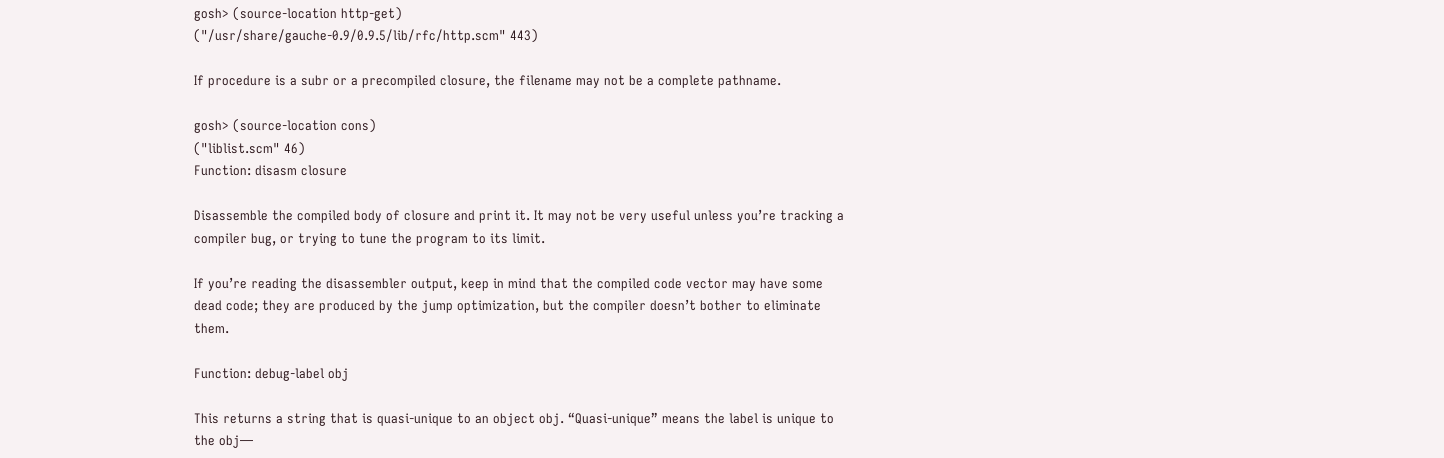gosh> (source-location http-get)
("/usr/share/gauche-0.9/0.9.5/lib/rfc/http.scm" 443)

If procedure is a subr or a precompiled closure, the filename may not be a complete pathname.

gosh> (source-location cons)
("liblist.scm" 46)
Function: disasm closure

Disassemble the compiled body of closure and print it. It may not be very useful unless you’re tracking a compiler bug, or trying to tune the program to its limit.

If you’re reading the disassembler output, keep in mind that the compiled code vector may have some dead code; they are produced by the jump optimization, but the compiler doesn’t bother to eliminate them.

Function: debug-label obj

This returns a string that is quasi-unique to an object obj. “Quasi-unique” means the label is unique to the obj—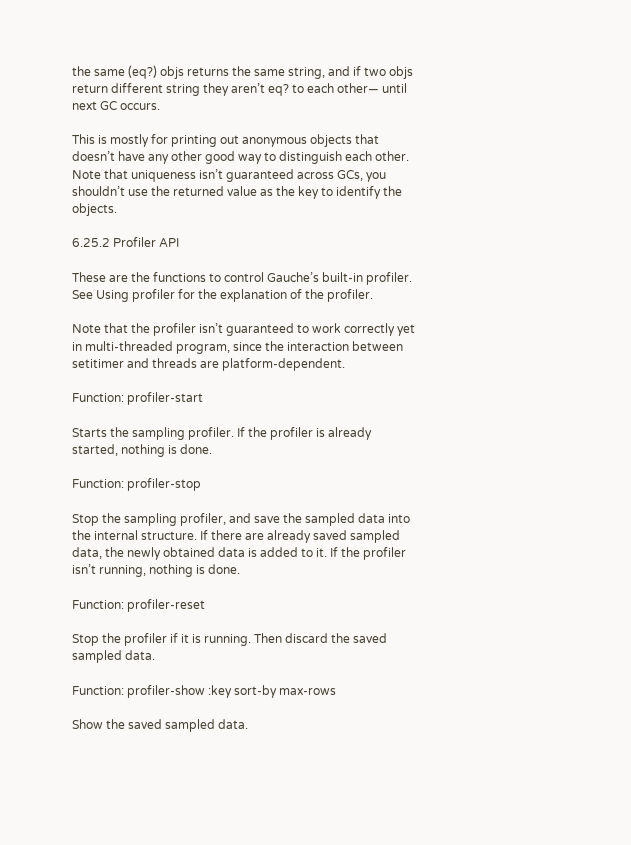the same (eq?) objs returns the same string, and if two objs return different string they aren’t eq? to each other— until next GC occurs.

This is mostly for printing out anonymous objects that doesn’t have any other good way to distinguish each other. Note that uniqueness isn’t guaranteed across GCs, you shouldn’t use the returned value as the key to identify the objects.

6.25.2 Profiler API

These are the functions to control Gauche’s built-in profiler. See Using profiler for the explanation of the profiler.

Note that the profiler isn’t guaranteed to work correctly yet in multi-threaded program, since the interaction between setitimer and threads are platform-dependent.

Function: profiler-start

Starts the sampling profiler. If the profiler is already started, nothing is done.

Function: profiler-stop

Stop the sampling profiler, and save the sampled data into the internal structure. If there are already saved sampled data, the newly obtained data is added to it. If the profiler isn’t running, nothing is done.

Function: profiler-reset

Stop the profiler if it is running. Then discard the saved sampled data.

Function: profiler-show :key sort-by max-rows

Show the saved sampled data.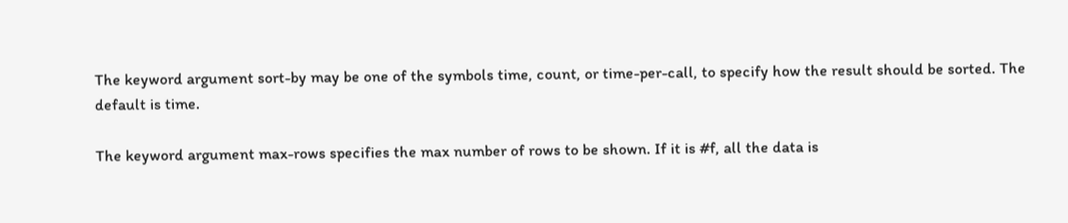The keyword argument sort-by may be one of the symbols time, count, or time-per-call, to specify how the result should be sorted. The default is time.

The keyword argument max-rows specifies the max number of rows to be shown. If it is #f, all the data is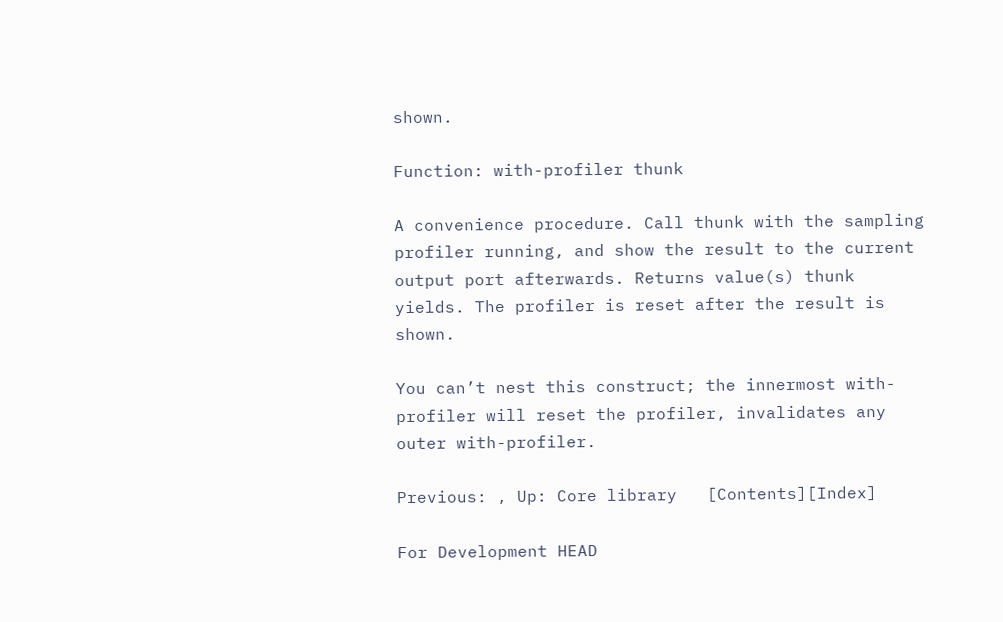shown.

Function: with-profiler thunk

A convenience procedure. Call thunk with the sampling profiler running, and show the result to the current output port afterwards. Returns value(s) thunk yields. The profiler is reset after the result is shown.

You can’t nest this construct; the innermost with-profiler will reset the profiler, invalidates any outer with-profiler.

Previous: , Up: Core library   [Contents][Index]

For Development HEAD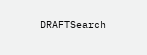DRAFTSearch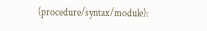(procedure/syntax/module):